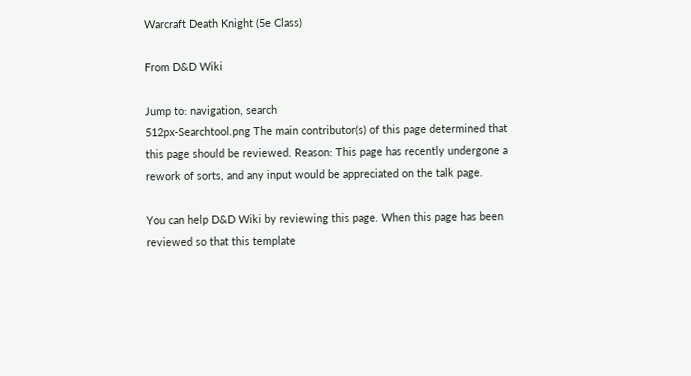Warcraft Death Knight (5e Class)

From D&D Wiki

Jump to: navigation, search
512px-Searchtool.png The main contributor(s) of this page determined that this page should be reviewed. Reason: This page has recently undergone a rework of sorts, and any input would be appreciated on the talk page.

You can help D&D Wiki by reviewing this page. When this page has been reviewed so that this template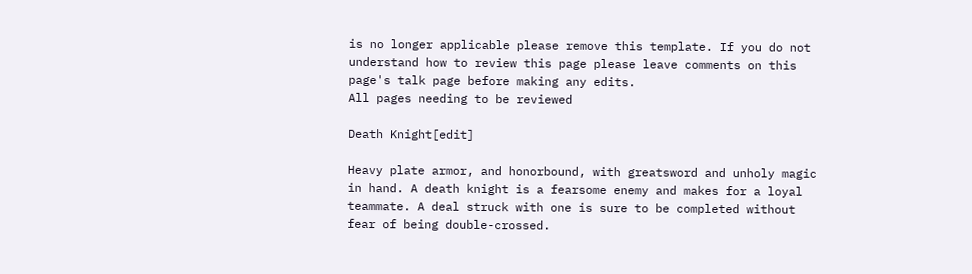is no longer applicable please remove this template. If you do not understand how to review this page please leave comments on this page's talk page before making any edits.
All pages needing to be reviewed

Death Knight[edit]

Heavy plate armor, and honorbound, with greatsword and unholy magic in hand. A death knight is a fearsome enemy and makes for a loyal teammate. A deal struck with one is sure to be completed without fear of being double-crossed.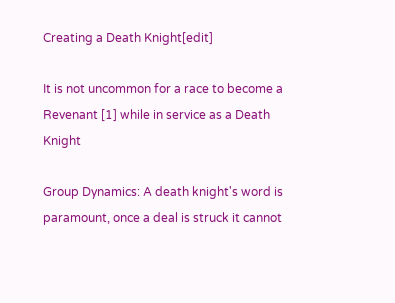Creating a Death Knight[edit]

It is not uncommon for a race to become a Revenant [1] while in service as a Death Knight

Group Dynamics: A death knight's word is paramount, once a deal is struck it cannot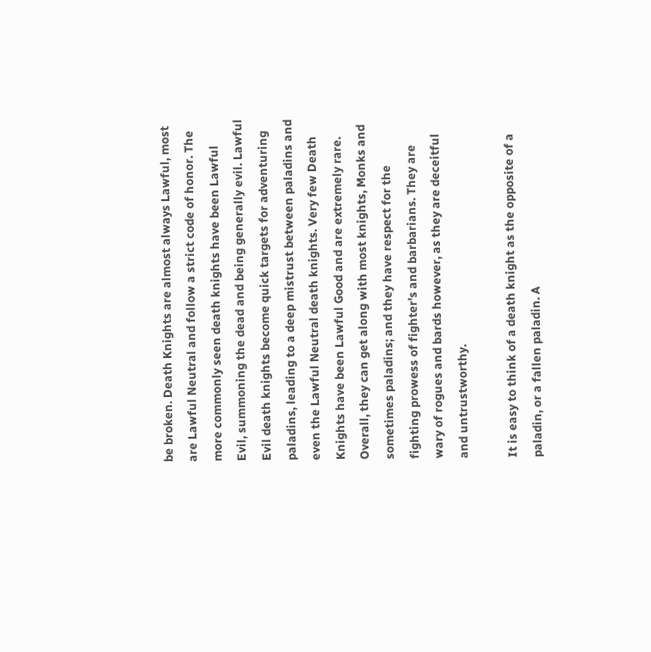be broken. Death Knights are almost always Lawful, most are Lawful Neutral and follow a strict code of honor. The more commonly seen death knights have been Lawful Evil, summoning the dead and being generally evil. Lawful Evil death knights become quick targets for adventuring paladins, leading to a deep mistrust between paladins and even the Lawful Neutral death knights. Very few Death Knights have been Lawful Good and are extremely rare. Overall, they can get along with most knights, Monks and sometimes paladins; and they have respect for the fighting prowess of fighter's and barbarians. They are wary of rogues and bards however, as they are deceitful and untrustworthy.

It is easy to think of a death knight as the opposite of a paladin, or a fallen paladin. A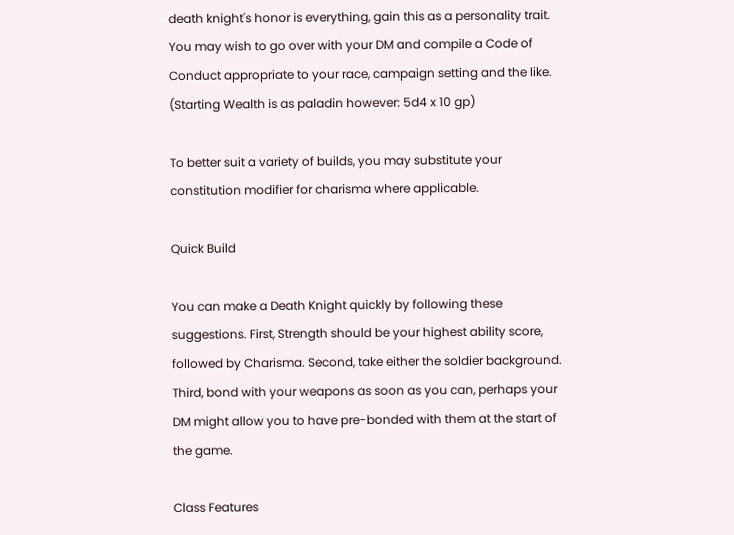death knight's honor is everything, gain this as a personality trait. You may wish to go over with your DM and compile a Code of Conduct appropriate to your race, campaign setting and the like. (Starting Wealth is as paladin however: 5d4 x 10 gp)

To better suit a variety of builds, you may substitute your constitution modifier for charisma where applicable.

Quick Build

You can make a Death Knight quickly by following these suggestions. First, Strength should be your highest ability score, followed by Charisma. Second, take either the soldier background. Third, bond with your weapons as soon as you can, perhaps your DM might allow you to have pre-bonded with them at the start of the game.

Class Features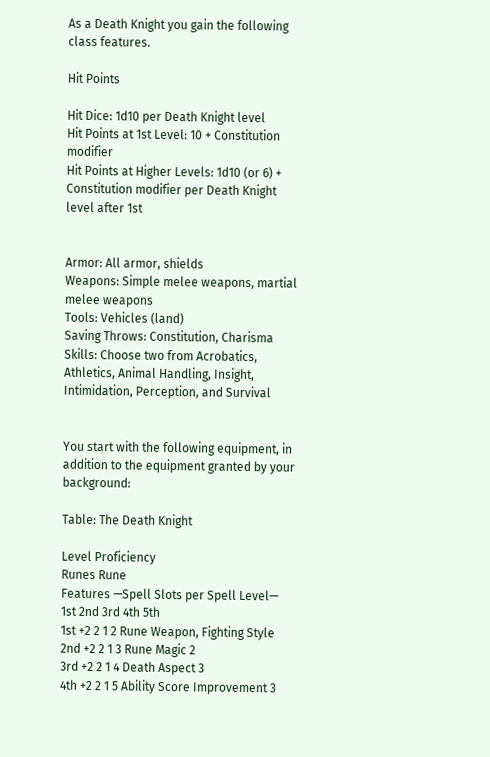As a Death Knight you gain the following class features.

Hit Points

Hit Dice: 1d10 per Death Knight level
Hit Points at 1st Level: 10 + Constitution modifier
Hit Points at Higher Levels: 1d10 (or 6) + Constitution modifier per Death Knight level after 1st


Armor: All armor, shields
Weapons: Simple melee weapons, martial melee weapons
Tools: Vehicles (land)
Saving Throws: Constitution, Charisma
Skills: Choose two from Acrobatics, Athletics, Animal Handling, Insight, Intimidation, Perception, and Survival


You start with the following equipment, in addition to the equipment granted by your background:

Table: The Death Knight

Level Proficiency
Runes Rune
Features —Spell Slots per Spell Level—
1st 2nd 3rd 4th 5th
1st +2 2 1 2 Rune Weapon, Fighting Style
2nd +2 2 1 3 Rune Magic 2
3rd +2 2 1 4 Death Aspect 3
4th +2 2 1 5 Ability Score Improvement 3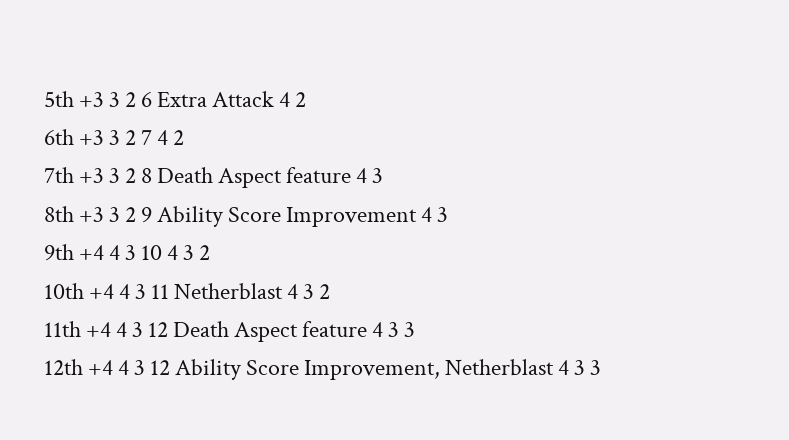5th +3 3 2 6 Extra Attack 4 2
6th +3 3 2 7 4 2
7th +3 3 2 8 Death Aspect feature 4 3
8th +3 3 2 9 Ability Score Improvement 4 3
9th +4 4 3 10 4 3 2
10th +4 4 3 11 Netherblast 4 3 2
11th +4 4 3 12 Death Aspect feature 4 3 3
12th +4 4 3 12 Ability Score Improvement, Netherblast 4 3 3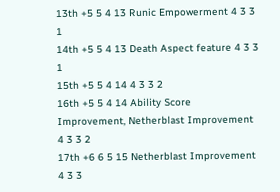13th +5 5 4 13 Runic Empowerment 4 3 3 1
14th +5 5 4 13 Death Aspect feature 4 3 3 1
15th +5 5 4 14 4 3 3 2
16th +5 5 4 14 Ability Score Improvement, Netherblast Improvement 4 3 3 2
17th +6 6 5 15 Netherblast Improvement 4 3 3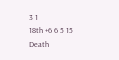3 1
18th +6 6 5 15 Death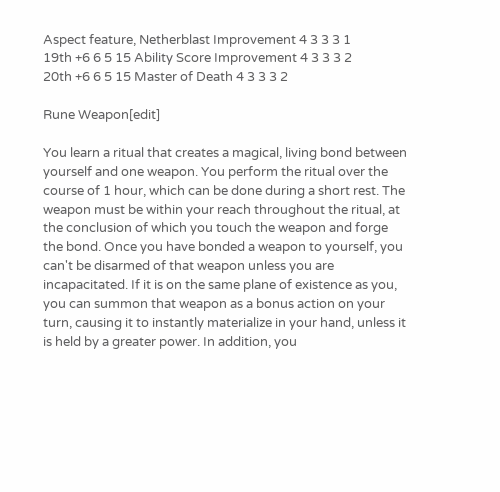Aspect feature, Netherblast Improvement 4 3 3 3 1
19th +6 6 5 15 Ability Score Improvement 4 3 3 3 2
20th +6 6 5 15 Master of Death 4 3 3 3 2

Rune Weapon[edit]

You learn a ritual that creates a magical, living bond between yourself and one weapon. You perform the ritual over the course of 1 hour, which can be done during a short rest. The weapon must be within your reach throughout the ritual, at the conclusion of which you touch the weapon and forge the bond. Once you have bonded a weapon to yourself, you can't be disarmed of that weapon unless you are incapacitated. If it is on the same plane of existence as you, you can summon that weapon as a bonus action on your turn, causing it to instantly materialize in your hand, unless it is held by a greater power. In addition, you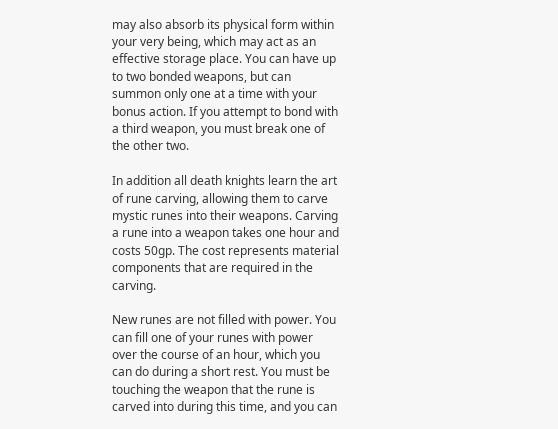may also absorb its physical form within your very being, which may act as an effective storage place. You can have up to two bonded weapons, but can summon only one at a time with your bonus action. If you attempt to bond with a third weapon, you must break one of the other two.

In addition all death knights learn the art of rune carving, allowing them to carve mystic runes into their weapons. Carving a rune into a weapon takes one hour and costs 50gp. The cost represents material components that are required in the carving.

New runes are not filled with power. You can fill one of your runes with power over the course of an hour, which you can do during a short rest. You must be touching the weapon that the rune is carved into during this time, and you can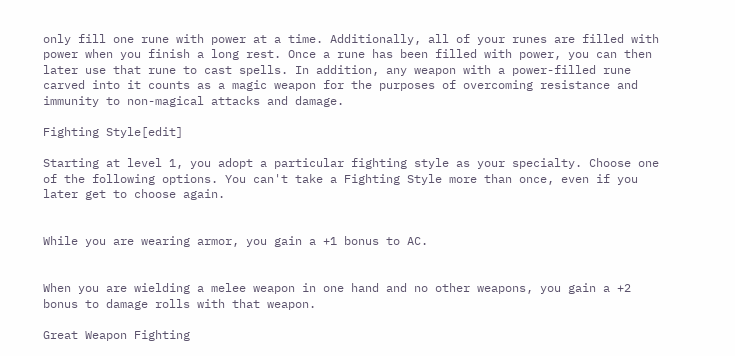only fill one rune with power at a time. Additionally, all of your runes are filled with power when you finish a long rest. Once a rune has been filled with power, you can then later use that rune to cast spells. In addition, any weapon with a power-filled rune carved into it counts as a magic weapon for the purposes of overcoming resistance and immunity to non-magical attacks and damage.

Fighting Style[edit]

Starting at level 1, you adopt a particular fighting style as your specialty. Choose one of the following options. You can't take a Fighting Style more than once, even if you later get to choose again.


While you are wearing armor, you gain a +1 bonus to AC.


When you are wielding a melee weapon in one hand and no other weapons, you gain a +2 bonus to damage rolls with that weapon.

Great Weapon Fighting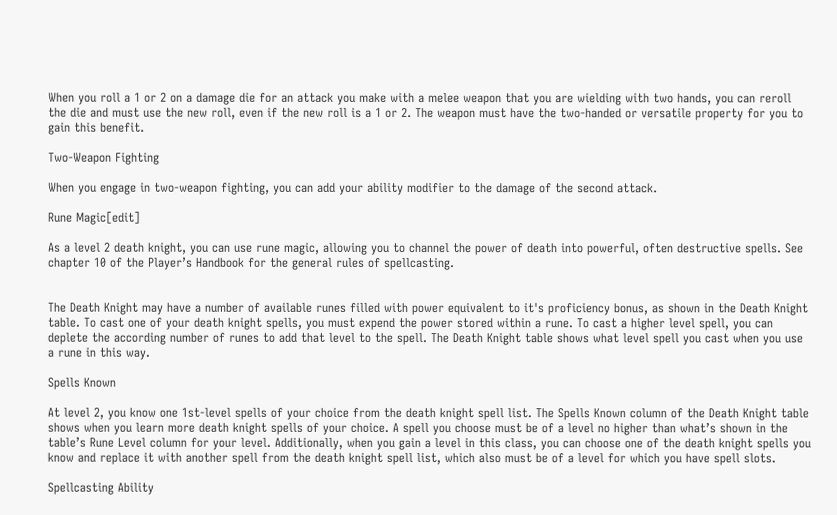When you roll a 1 or 2 on a damage die for an attack you make with a melee weapon that you are wielding with two hands, you can reroll the die and must use the new roll, even if the new roll is a 1 or 2. The weapon must have the two-handed or versatile property for you to gain this benefit.

Two-Weapon Fighting

When you engage in two-weapon fighting, you can add your ability modifier to the damage of the second attack.

Rune Magic[edit]

As a level 2 death knight, you can use rune magic, allowing you to channel the power of death into powerful, often destructive spells. See chapter 10 of the Player’s Handbook for the general rules of spellcasting.


The Death Knight may have a number of available runes filled with power equivalent to it's proficiency bonus, as shown in the Death Knight table. To cast one of your death knight spells, you must expend the power stored within a rune. To cast a higher level spell, you can deplete the according number of runes to add that level to the spell. The Death Knight table shows what level spell you cast when you use a rune in this way.

Spells Known

At level 2, you know one 1st-level spells of your choice from the death knight spell list. The Spells Known column of the Death Knight table shows when you learn more death knight spells of your choice. A spell you choose must be of a level no higher than what’s shown in the table’s Rune Level column for your level. Additionally, when you gain a level in this class, you can choose one of the death knight spells you know and replace it with another spell from the death knight spell list, which also must be of a level for which you have spell slots.

Spellcasting Ability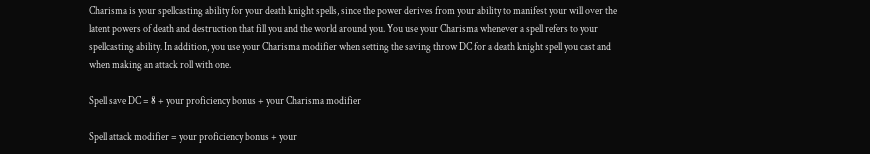Charisma is your spellcasting ability for your death knight spells, since the power derives from your ability to manifest your will over the latent powers of death and destruction that fill you and the world around you. You use your Charisma whenever a spell refers to your spellcasting ability. In addition, you use your Charisma modifier when setting the saving throw DC for a death knight spell you cast and when making an attack roll with one.

Spell save DC = 8 + your proficiency bonus + your Charisma modifier

Spell attack modifier = your proficiency bonus + your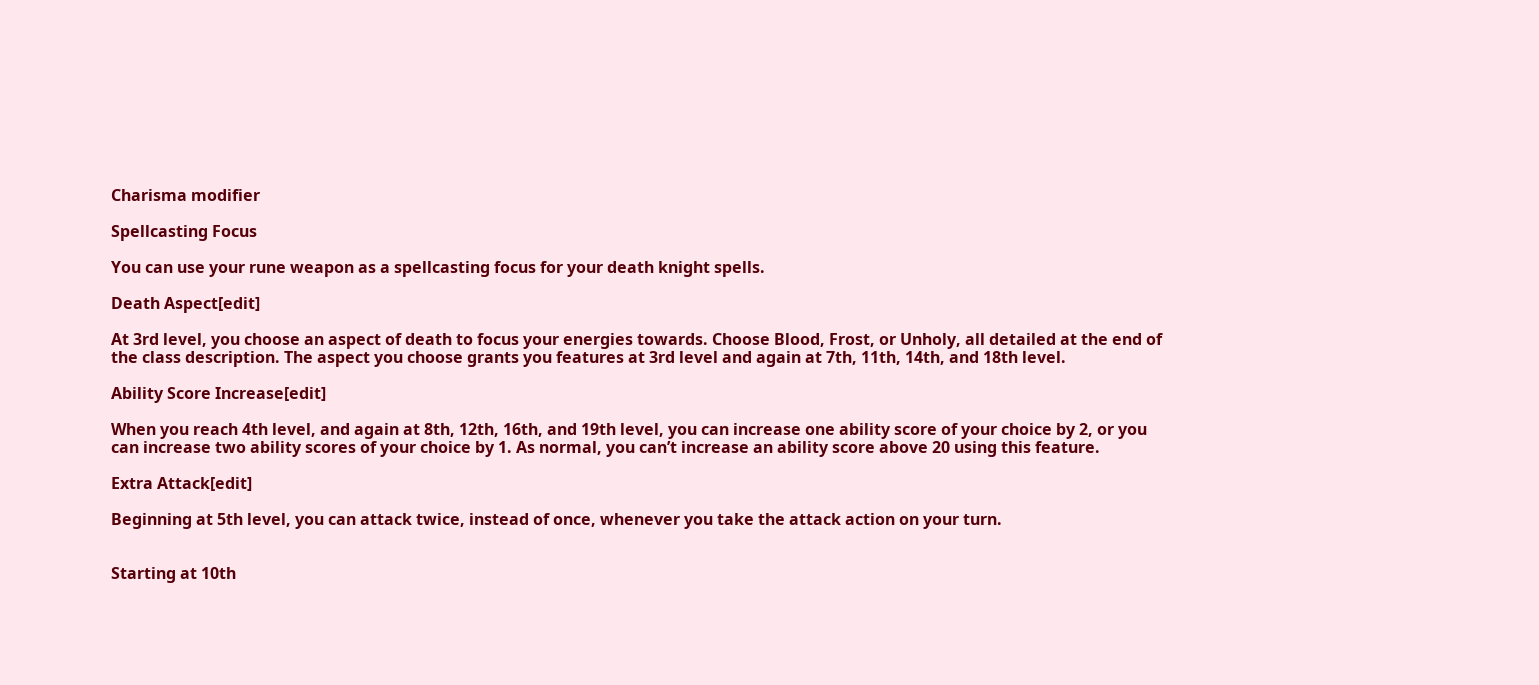Charisma modifier

Spellcasting Focus

You can use your rune weapon as a spellcasting focus for your death knight spells.

Death Aspect[edit]

At 3rd level, you choose an aspect of death to focus your energies towards. Choose Blood, Frost, or Unholy, all detailed at the end of the class description. The aspect you choose grants you features at 3rd level and again at 7th, 11th, 14th, and 18th level.

Ability Score Increase[edit]

When you reach 4th level, and again at 8th, 12th, 16th, and 19th level, you can increase one ability score of your choice by 2, or you can increase two ability scores of your choice by 1. As normal, you can’t increase an ability score above 20 using this feature.

Extra Attack[edit]

Beginning at 5th level, you can attack twice, instead of once, whenever you take the attack action on your turn.


Starting at 10th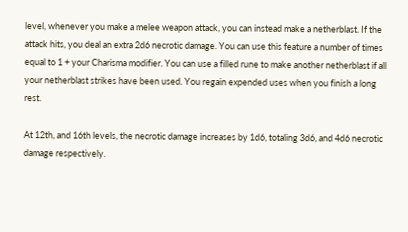level, whenever you make a melee weapon attack, you can instead make a netherblast. If the attack hits, you deal an extra 2d6 necrotic damage. You can use this feature a number of times equal to 1 + your Charisma modifier. You can use a filled rune to make another netherblast if all your netherblast strikes have been used. You regain expended uses when you finish a long rest.

At 12th, and 16th levels, the necrotic damage increases by 1d6, totaling 3d6, and 4d6 necrotic damage respectively.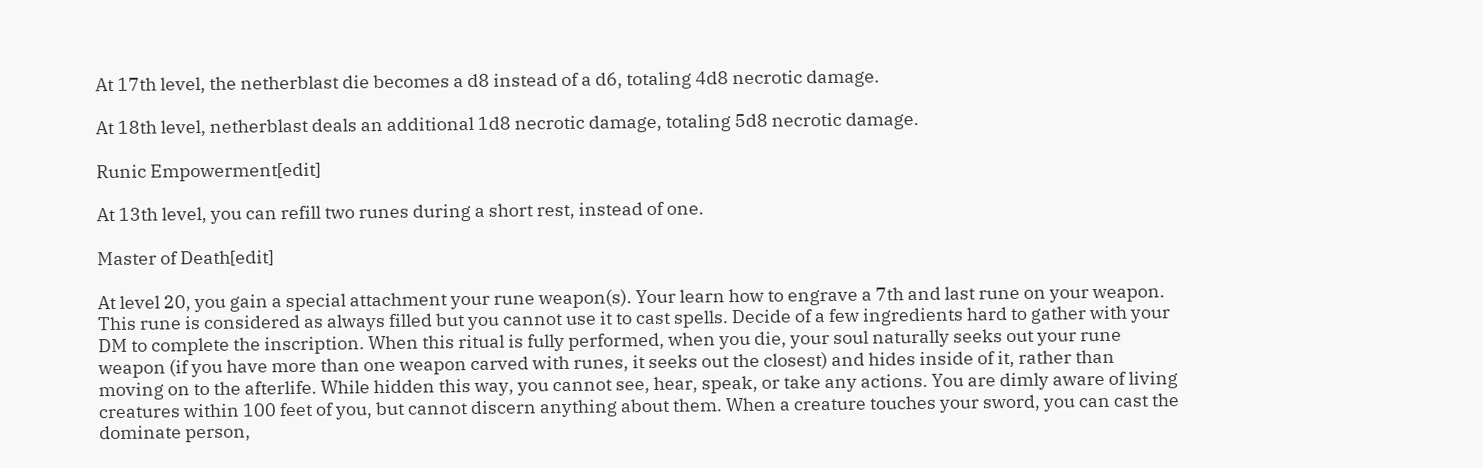At 17th level, the netherblast die becomes a d8 instead of a d6, totaling 4d8 necrotic damage.

At 18th level, netherblast deals an additional 1d8 necrotic damage, totaling 5d8 necrotic damage.

Runic Empowerment[edit]

At 13th level, you can refill two runes during a short rest, instead of one.

Master of Death[edit]

At level 20, you gain a special attachment your rune weapon(s). Your learn how to engrave a 7th and last rune on your weapon. This rune is considered as always filled but you cannot use it to cast spells. Decide of a few ingredients hard to gather with your DM to complete the inscription. When this ritual is fully performed, when you die, your soul naturally seeks out your rune weapon (if you have more than one weapon carved with runes, it seeks out the closest) and hides inside of it, rather than moving on to the afterlife. While hidden this way, you cannot see, hear, speak, or take any actions. You are dimly aware of living creatures within 100 feet of you, but cannot discern anything about them. When a creature touches your sword, you can cast the dominate person,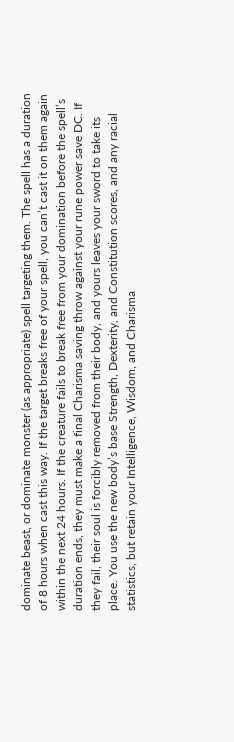dominate beast, or dominate monster (as appropriate) spell targeting them. The spell has a duration of 8 hours when cast this way. If the target breaks free of your spell, you can’t cast it on them again within the next 24 hours. If the creature fails to break free from your domination before the spell’s duration ends, they must make a final Charisma saving throw against your rune power save DC. If they fail, their soul is forcibly removed from their body, and yours leaves your sword to take its place. You use the new body’s base Strength, Dexterity, and Constitution scores, and any racial statistics, but retain your Intelligence, Wisdom, and Charisma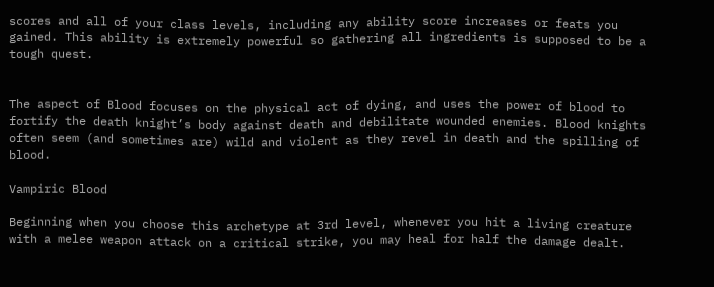scores and all of your class levels, including any ability score increases or feats you gained. This ability is extremely powerful so gathering all ingredients is supposed to be a tough quest.


The aspect of Blood focuses on the physical act of dying, and uses the power of blood to fortify the death knight’s body against death and debilitate wounded enemies. Blood knights often seem (and sometimes are) wild and violent as they revel in death and the spilling of blood.

Vampiric Blood

Beginning when you choose this archetype at 3rd level, whenever you hit a living creature with a melee weapon attack on a critical strike, you may heal for half the damage dealt.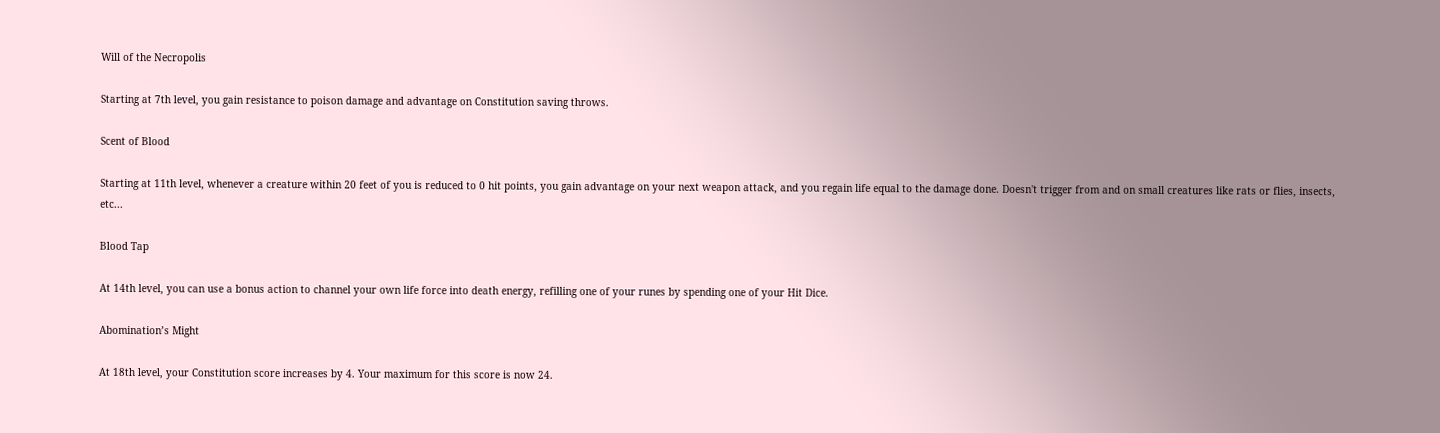Will of the Necropolis

Starting at 7th level, you gain resistance to poison damage and advantage on Constitution saving throws.

Scent of Blood

Starting at 11th level, whenever a creature within 20 feet of you is reduced to 0 hit points, you gain advantage on your next weapon attack, and you regain life equal to the damage done. Doesn't trigger from and on small creatures like rats or flies, insects, etc...

Blood Tap

At 14th level, you can use a bonus action to channel your own life force into death energy, refilling one of your runes by spending one of your Hit Dice.

Abomination’s Might

At 18th level, your Constitution score increases by 4. Your maximum for this score is now 24.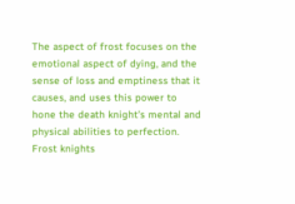The aspect of frost focuses on the emotional aspect of dying, and the sense of loss and emptiness that it causes, and uses this power to hone the death knight’s mental and physical abilities to perfection. Frost knights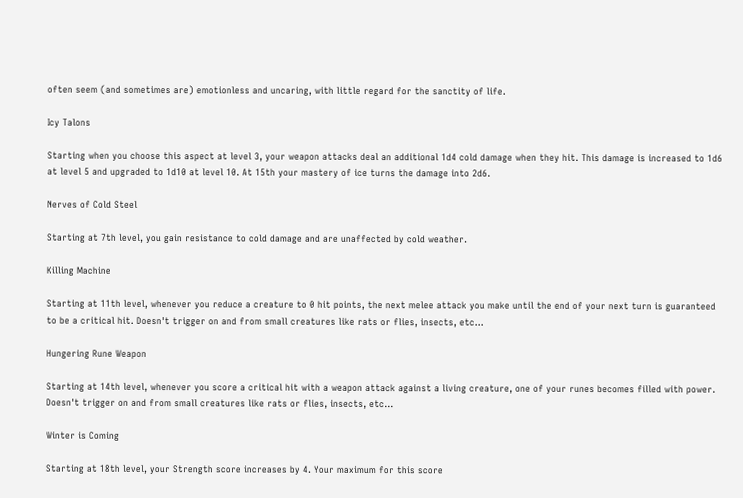often seem (and sometimes are) emotionless and uncaring, with little regard for the sanctity of life.

Icy Talons

Starting when you choose this aspect at level 3, your weapon attacks deal an additional 1d4 cold damage when they hit. This damage is increased to 1d6 at level 5 and upgraded to 1d10 at level 10. At 15th your mastery of ice turns the damage into 2d6.

Nerves of Cold Steel

Starting at 7th level, you gain resistance to cold damage and are unaffected by cold weather.

Killing Machine

Starting at 11th level, whenever you reduce a creature to 0 hit points, the next melee attack you make until the end of your next turn is guaranteed to be a critical hit. Doesn't trigger on and from small creatures like rats or flies, insects, etc...

Hungering Rune Weapon

Starting at 14th level, whenever you score a critical hit with a weapon attack against a living creature, one of your runes becomes filled with power. Doesn't trigger on and from small creatures like rats or flies, insects, etc...

Winter is Coming

Starting at 18th level, your Strength score increases by 4. Your maximum for this score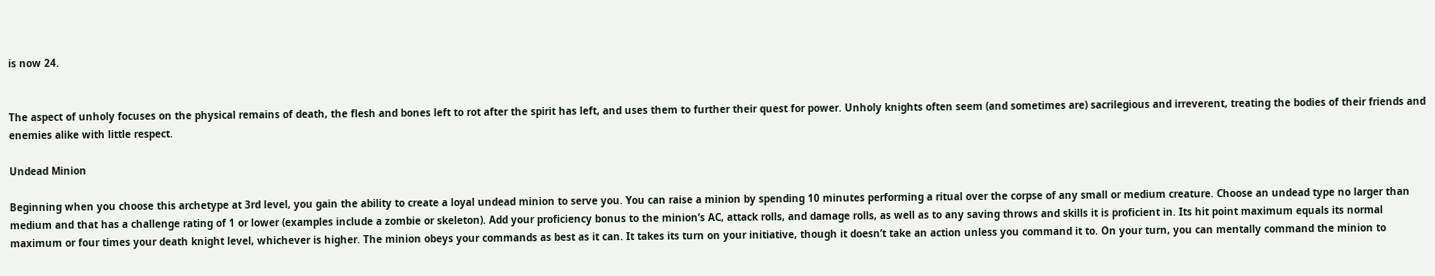is now 24.


The aspect of unholy focuses on the physical remains of death, the flesh and bones left to rot after the spirit has left, and uses them to further their quest for power. Unholy knights often seem (and sometimes are) sacrilegious and irreverent, treating the bodies of their friends and enemies alike with little respect.

Undead Minion

Beginning when you choose this archetype at 3rd level, you gain the ability to create a loyal undead minion to serve you. You can raise a minion by spending 10 minutes performing a ritual over the corpse of any small or medium creature. Choose an undead type no larger than medium and that has a challenge rating of 1 or lower (examples include a zombie or skeleton). Add your proficiency bonus to the minion’s AC, attack rolls, and damage rolls, as well as to any saving throws and skills it is proficient in. Its hit point maximum equals its normal maximum or four times your death knight level, whichever is higher. The minion obeys your commands as best as it can. It takes its turn on your initiative, though it doesn’t take an action unless you command it to. On your turn, you can mentally command the minion to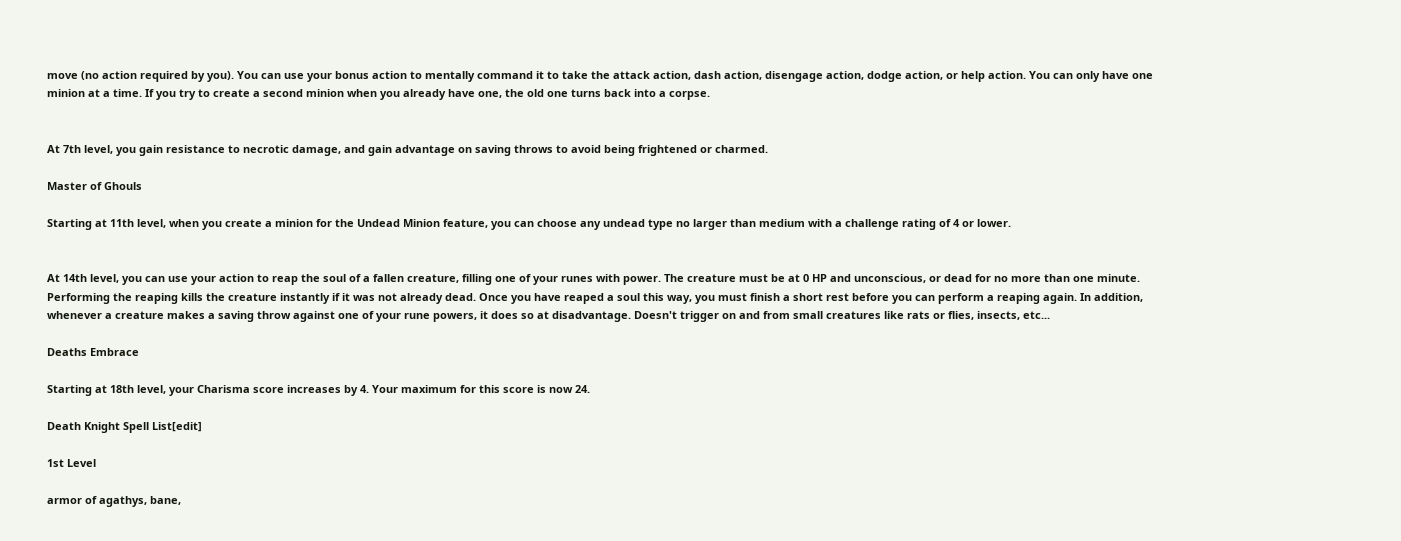move (no action required by you). You can use your bonus action to mentally command it to take the attack action, dash action, disengage action, dodge action, or help action. You can only have one minion at a time. If you try to create a second minion when you already have one, the old one turns back into a corpse.


At 7th level, you gain resistance to necrotic damage, and gain advantage on saving throws to avoid being frightened or charmed.

Master of Ghouls

Starting at 11th level, when you create a minion for the Undead Minion feature, you can choose any undead type no larger than medium with a challenge rating of 4 or lower.


At 14th level, you can use your action to reap the soul of a fallen creature, filling one of your runes with power. The creature must be at 0 HP and unconscious, or dead for no more than one minute. Performing the reaping kills the creature instantly if it was not already dead. Once you have reaped a soul this way, you must finish a short rest before you can perform a reaping again. In addition, whenever a creature makes a saving throw against one of your rune powers, it does so at disadvantage. Doesn't trigger on and from small creatures like rats or flies, insects, etc...

Deaths Embrace

Starting at 18th level, your Charisma score increases by 4. Your maximum for this score is now 24.

Death Knight Spell List[edit]

1st Level

armor of agathys, bane,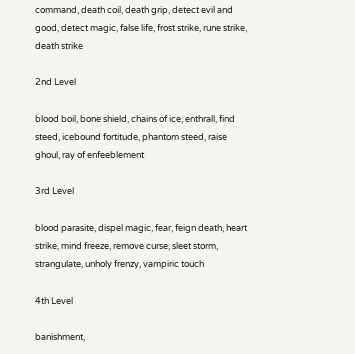command, death coil, death grip, detect evil and good, detect magic, false life, frost strike, rune strike, death strike

2nd Level

blood boil, bone shield, chains of ice, enthrall, find steed, icebound fortitude, phantom steed, raise ghoul, ray of enfeeblement

3rd Level

blood parasite, dispel magic, fear, feign death, heart strike, mind freeze, remove curse, sleet storm, strangulate, unholy frenzy, vampiric touch

4th Level

banishment,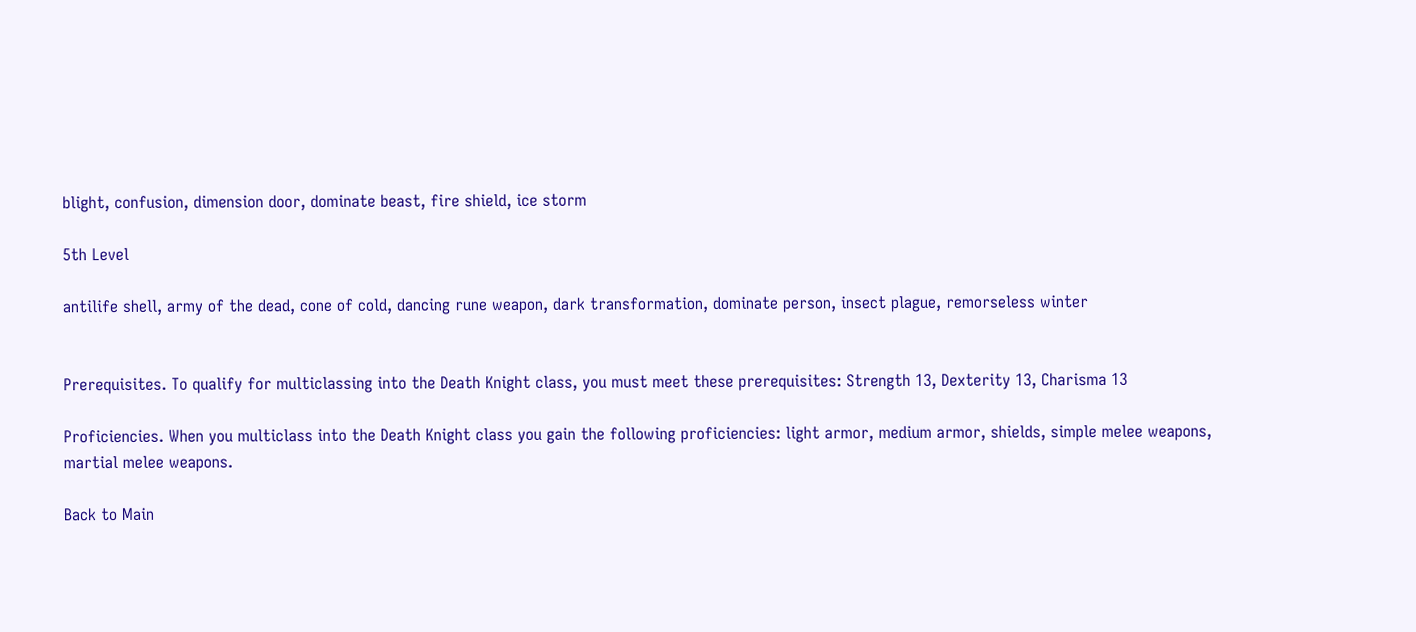blight, confusion, dimension door, dominate beast, fire shield, ice storm

5th Level

antilife shell, army of the dead, cone of cold, dancing rune weapon, dark transformation, dominate person, insect plague, remorseless winter


Prerequisites. To qualify for multiclassing into the Death Knight class, you must meet these prerequisites: Strength 13, Dexterity 13, Charisma 13

Proficiencies. When you multiclass into the Death Knight class you gain the following proficiencies: light armor, medium armor, shields, simple melee weapons, martial melee weapons.

Back to Main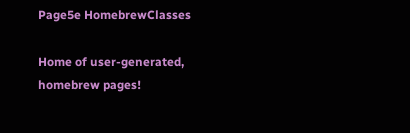Page5e HomebrewClasses

Home of user-generated,
homebrew pages!